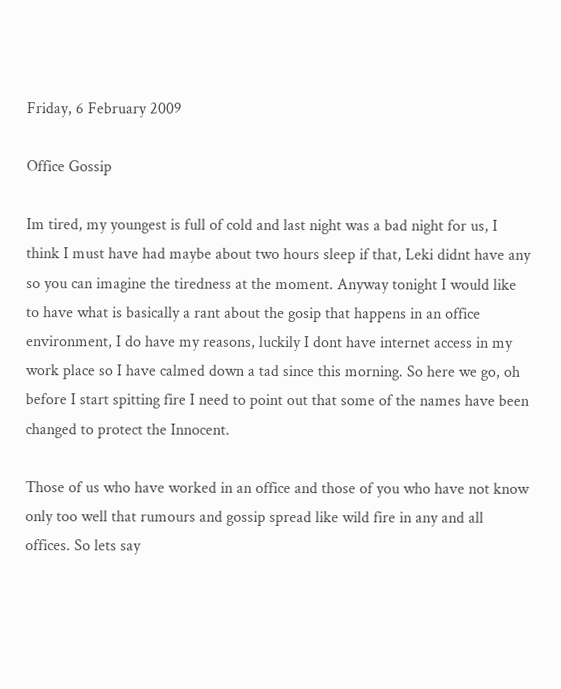Friday, 6 February 2009

Office Gossip

Im tired, my youngest is full of cold and last night was a bad night for us, I think I must have had maybe about two hours sleep if that, Leki didnt have any so you can imagine the tiredness at the moment. Anyway tonight I would like to have what is basically a rant about the gosip that happens in an office environment, I do have my reasons, luckily I dont have internet access in my work place so I have calmed down a tad since this morning. So here we go, oh before I start spitting fire I need to point out that some of the names have been changed to protect the Innocent.

Those of us who have worked in an office and those of you who have not know only too well that rumours and gossip spread like wild fire in any and all offices. So lets say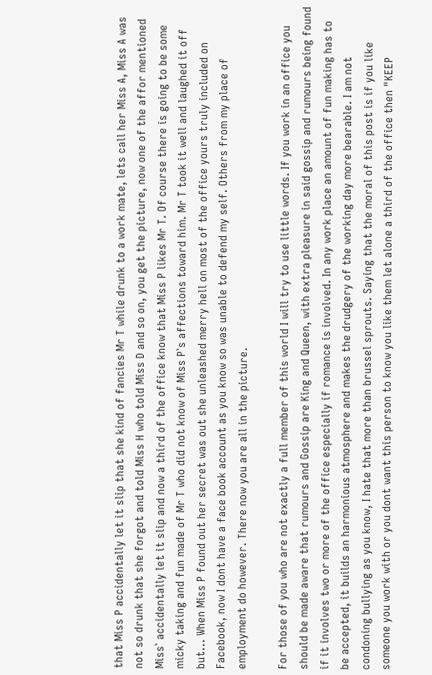that Miss P accidentally let it slip that she kind of fancies Mr T while drunk to a work mate, lets call her Miss A, Miss A was not so drunk that she forgot and told Miss H who told Miss D and so on, you get the picture, now one of the affor mentioned Miss` accidentally let it slip and now a third of the office know that Miss P likes Mr T. Of course there is going to be some micky taking and fun made of Mr T who did not know of Miss P`s affections toward him. Mr T took it well and laughed it off but... When Miss P found out her secret was out she unleashed merry hell on most of the office yours truly included on Facebook, now I dont have a face book account as you know so was unable to defend my self. Others from my place of employment do however. There now you are all in the picture.

For those of you who are not exactly a full member of this world I will try to use little words. If you work in an office you should be made aware that rumours and Gossip are King and Queen, with extra pleasure in said gossip and rumours being found if it involves two or more of the office especially if romance is involved. In any work place an amount of fun making has to be accepted, it builds an harmonious atmosphere and makes the drudgery of the working day more bearable. I am not condoning bullying as you know, I hate that more than brussel sprouts. Saying that the moral of this post is if you like someone you work with or you dont want this person to know you like them let alone a third of the office then "KEEP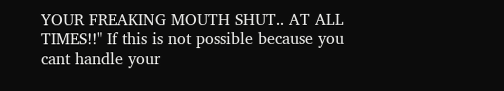YOUR FREAKING MOUTH SHUT.. AT ALL TIMES!!" If this is not possible because you cant handle your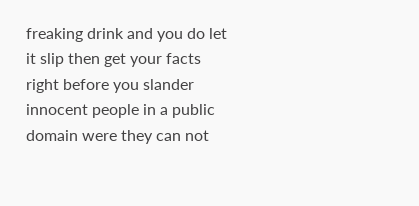freaking drink and you do let it slip then get your facts right before you slander innocent people in a public domain were they can not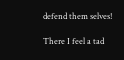defend them selves!

There I feel a tad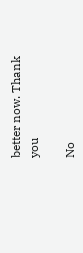better now. Thank you

No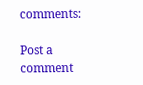comments:

Post a comment